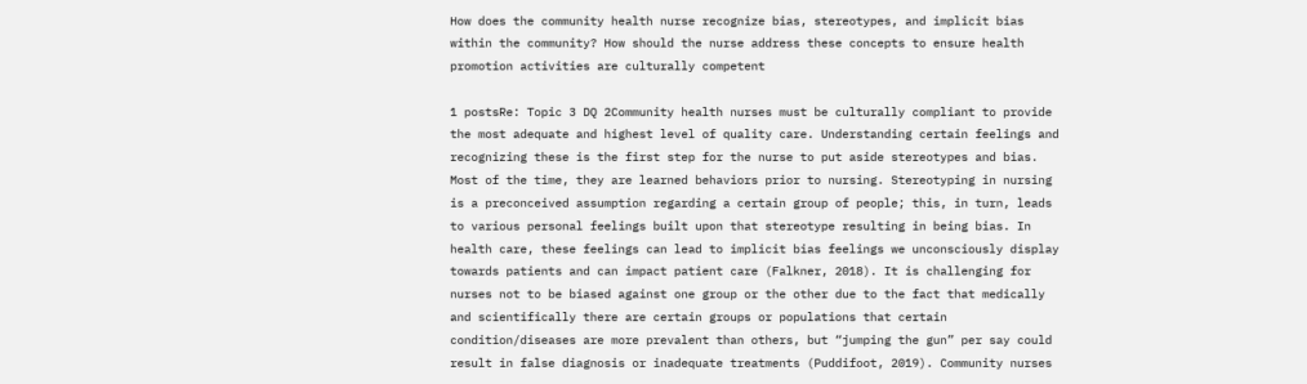How does the community health nurse recognize bias, stereotypes, and implicit bias within the community? How should the nurse address these concepts to ensure health promotion activities are culturally competent

1 postsRe: Topic 3 DQ 2Community health nurses must be culturally compliant to provide the most adequate and highest level of quality care. Understanding certain feelings and recognizing these is the first step for the nurse to put aside stereotypes and bias. Most of the time, they are learned behaviors prior to nursing. Stereotyping in nursing is a preconceived assumption regarding a certain group of people; this, in turn, leads to various personal feelings built upon that stereotype resulting in being bias. In health care, these feelings can lead to implicit bias feelings we unconsciously display towards patients and can impact patient care (Falkner, 2018). It is challenging for nurses not to be biased against one group or the other due to the fact that medically and scientifically there are certain groups or populations that certain condition/diseases are more prevalent than others, but “jumping the gun” per say could result in false diagnosis or inadequate treatments (Puddifoot, 2019). Community nurses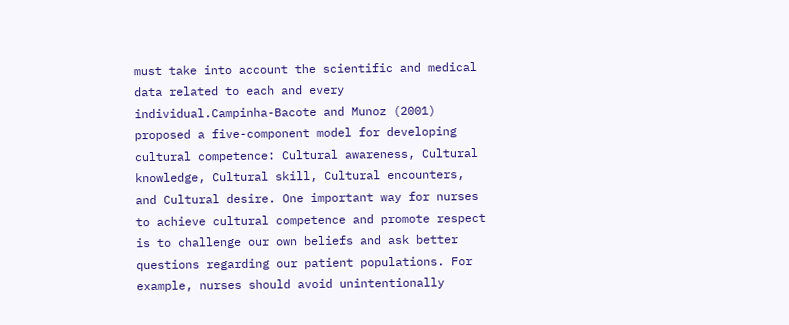must take into account the scientific and medical data related to each and every individual.Campinha-Bacote and Munoz (2001) proposed a five-component model for developing cultural competence: Cultural awareness, Cultural knowledge, Cultural skill, Cultural encounters, and Cultural desire. One important way for nurses to achieve cultural competence and promote respect is to challenge our own beliefs and ask better questions regarding our patient populations. For example, nurses should avoid unintentionally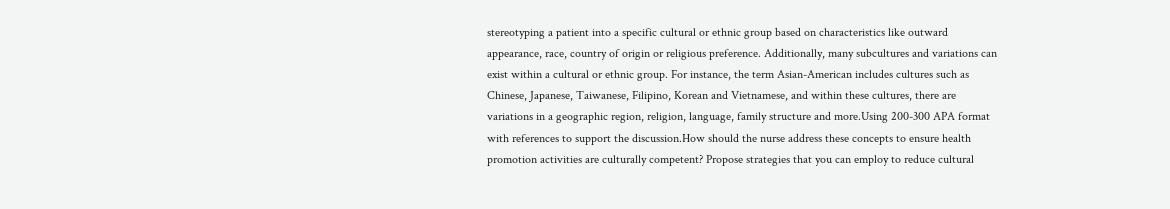stereotyping a patient into a specific cultural or ethnic group based on characteristics like outward appearance, race, country of origin or religious preference. Additionally, many subcultures and variations can exist within a cultural or ethnic group. For instance, the term Asian-American includes cultures such as Chinese, Japanese, Taiwanese, Filipino, Korean and Vietnamese, and within these cultures, there are variations in a geographic region, religion, language, family structure and more.Using 200-300 APA format with references to support the discussion.How should the nurse address these concepts to ensure health promotion activities are culturally competent? Propose strategies that you can employ to reduce cultural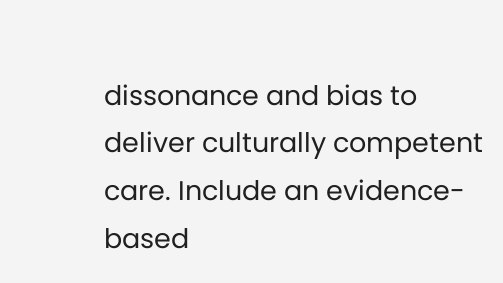dissonance and bias to deliver culturally competent care. Include an evidence-based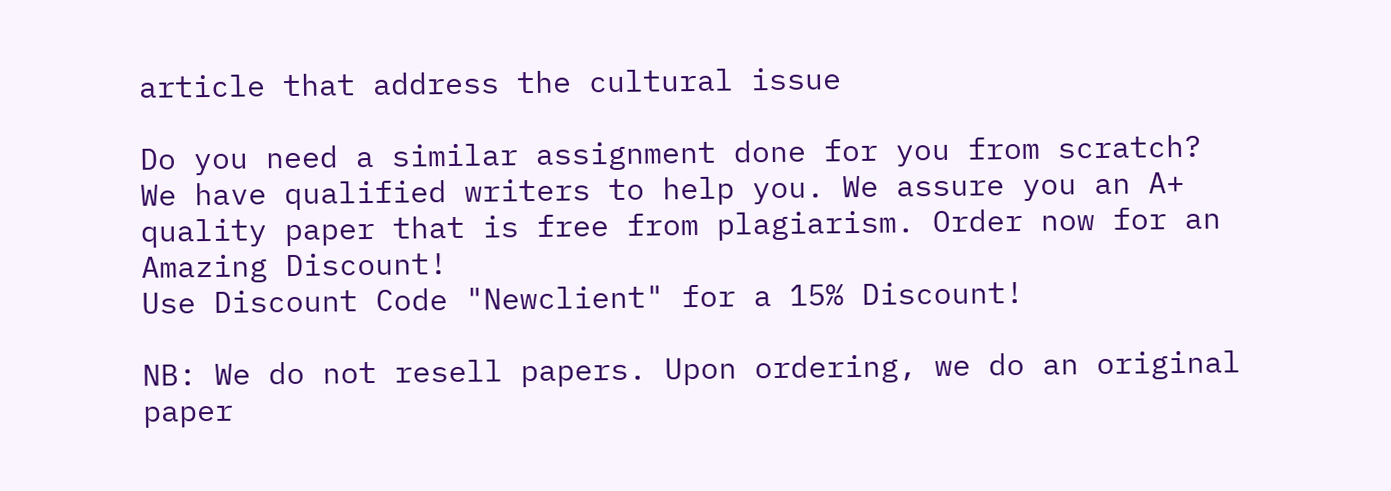article that address the cultural issue

Do you need a similar assignment done for you from scratch? We have qualified writers to help you. We assure you an A+ quality paper that is free from plagiarism. Order now for an Amazing Discount!
Use Discount Code "Newclient" for a 15% Discount!

NB: We do not resell papers. Upon ordering, we do an original paper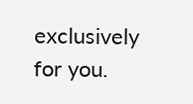exclusively for you.